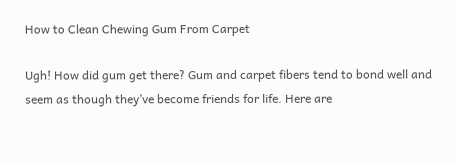How to Clean Chewing Gum From Carpet

Ugh! How did gum get there? Gum and carpet fibers tend to bond well and seem as though they’ve become friends for life. Here are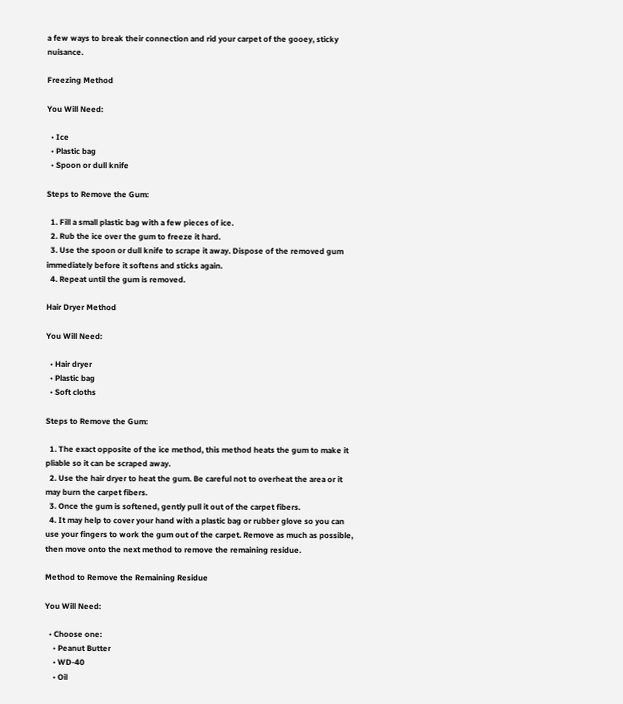a few ways to break their connection and rid your carpet of the gooey, sticky nuisance.

Freezing Method

You Will Need:

  • Ice
  • Plastic bag
  • Spoon or dull knife

Steps to Remove the Gum:

  1. Fill a small plastic bag with a few pieces of ice.
  2. Rub the ice over the gum to freeze it hard.
  3. Use the spoon or dull knife to scrape it away. Dispose of the removed gum immediately before it softens and sticks again.
  4. Repeat until the gum is removed.

Hair Dryer Method

You Will Need:

  • Hair dryer
  • Plastic bag
  • Soft cloths

Steps to Remove the Gum:

  1. The exact opposite of the ice method, this method heats the gum to make it pliable so it can be scraped away.
  2. Use the hair dryer to heat the gum. Be careful not to overheat the area or it may burn the carpet fibers.
  3. Once the gum is softened, gently pull it out of the carpet fibers.
  4. It may help to cover your hand with a plastic bag or rubber glove so you can use your fingers to work the gum out of the carpet. Remove as much as possible, then move onto the next method to remove the remaining residue.

Method to Remove the Remaining Residue

You Will Need:

  • Choose one:
    • Peanut Butter
    • WD-40
    • Oil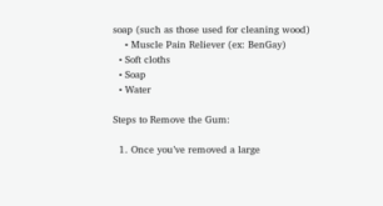soap (such as those used for cleaning wood)
    • Muscle Pain Reliever (ex: BenGay)
  • Soft cloths
  • Soap
  • Water

Steps to Remove the Gum:

  1. Once you’ve removed a large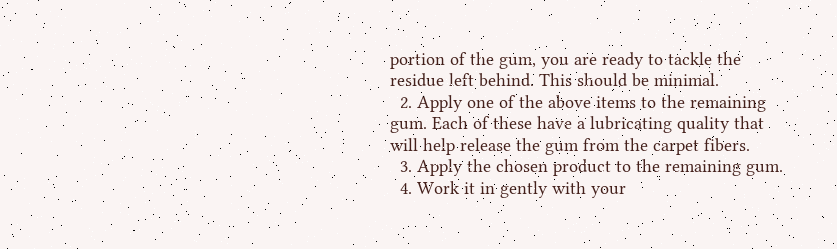portion of the gum, you are ready to tackle the residue left behind. This should be minimal.
  2. Apply one of the above items to the remaining gum. Each of these have a lubricating quality that will help release the gum from the carpet fibers.
  3. Apply the chosen product to the remaining gum.
  4. Work it in gently with your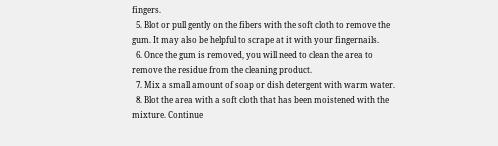fingers.
  5. Blot or pull gently on the fibers with the soft cloth to remove the gum. It may also be helpful to scrape at it with your fingernails.
  6. Once the gum is removed, you will need to clean the area to remove the residue from the cleaning product.
  7. Mix a small amount of soap or dish detergent with warm water.
  8. Blot the area with a soft cloth that has been moistened with the mixture. Continue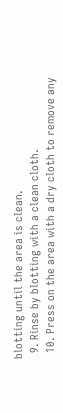blotting until the area is clean.
  9. Rinse by blotting with a clean cloth.
  10. Press on the area with a dry cloth to remove any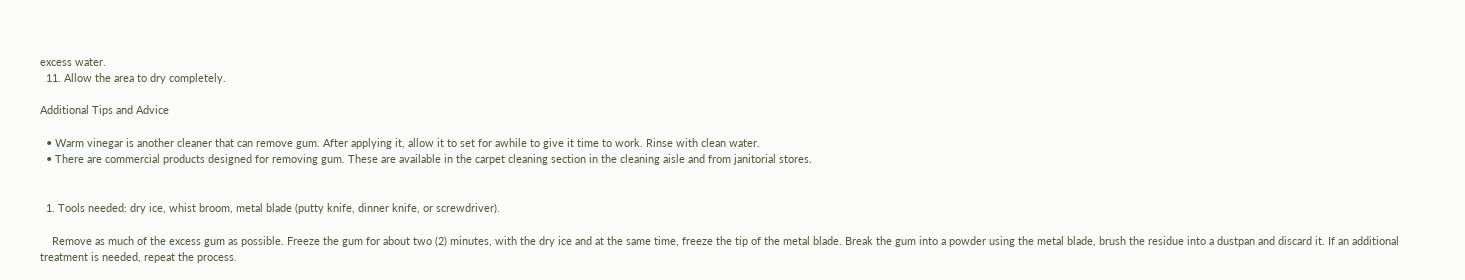excess water.
  11. Allow the area to dry completely.

Additional Tips and Advice

  • Warm vinegar is another cleaner that can remove gum. After applying it, allow it to set for awhile to give it time to work. Rinse with clean water.
  • There are commercial products designed for removing gum. These are available in the carpet cleaning section in the cleaning aisle and from janitorial stores.


  1. Tools needed: dry ice, whist broom, metal blade (putty knife, dinner knife, or screwdriver).

    Remove as much of the excess gum as possible. Freeze the gum for about two (2) minutes, with the dry ice and at the same time, freeze the tip of the metal blade. Break the gum into a powder using the metal blade, brush the residue into a dustpan and discard it. If an additional treatment is needed, repeat the process.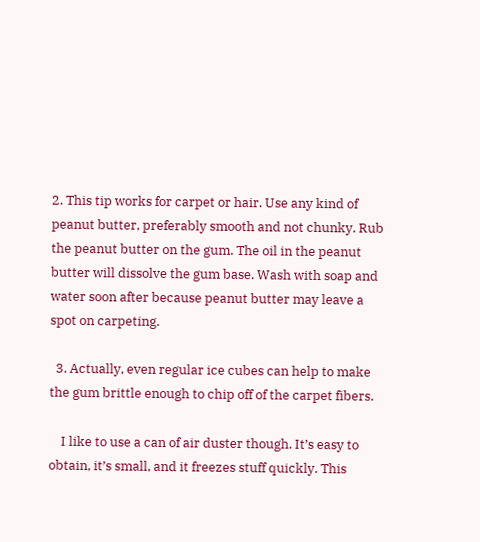2. This tip works for carpet or hair. Use any kind of peanut butter, preferably smooth and not chunky. Rub the peanut butter on the gum. The oil in the peanut butter will dissolve the gum base. Wash with soap and water soon after because peanut butter may leave a spot on carpeting.

  3. Actually, even regular ice cubes can help to make the gum brittle enough to chip off of the carpet fibers.

    I like to use a can of air duster though. It’s easy to obtain, it’s small, and it freezes stuff quickly. This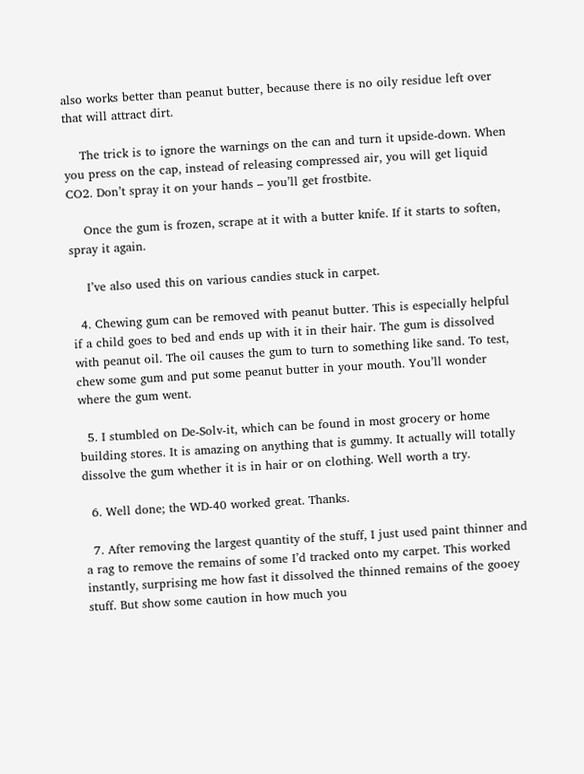also works better than peanut butter, because there is no oily residue left over that will attract dirt.

    The trick is to ignore the warnings on the can and turn it upside-down. When you press on the cap, instead of releasing compressed air, you will get liquid CO2. Don’t spray it on your hands – you’ll get frostbite.

    Once the gum is frozen, scrape at it with a butter knife. If it starts to soften, spray it again.

    I’ve also used this on various candies stuck in carpet.

  4. Chewing gum can be removed with peanut butter. This is especially helpful if a child goes to bed and ends up with it in their hair. The gum is dissolved with peanut oil. The oil causes the gum to turn to something like sand. To test, chew some gum and put some peanut butter in your mouth. You’ll wonder where the gum went.

  5. I stumbled on De-Solv-it, which can be found in most grocery or home building stores. It is amazing on anything that is gummy. It actually will totally dissolve the gum whether it is in hair or on clothing. Well worth a try.

  6. Well done; the WD-40 worked great. Thanks.

  7. After removing the largest quantity of the stuff, I just used paint thinner and a rag to remove the remains of some I’d tracked onto my carpet. This worked instantly, surprising me how fast it dissolved the thinned remains of the gooey stuff. But show some caution in how much you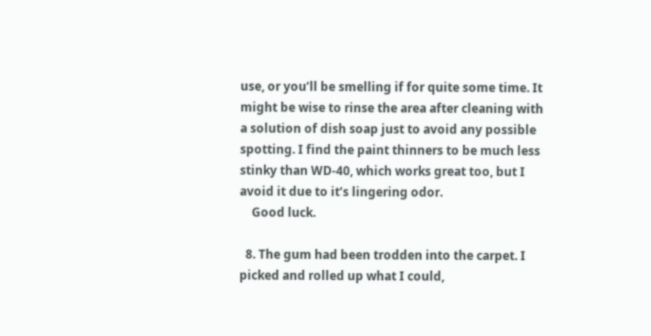use, or you’ll be smelling if for quite some time. It might be wise to rinse the area after cleaning with a solution of dish soap just to avoid any possible spotting. I find the paint thinners to be much less stinky than WD-40, which works great too, but I avoid it due to it’s lingering odor.
    Good luck.

  8. The gum had been trodden into the carpet. I picked and rolled up what I could,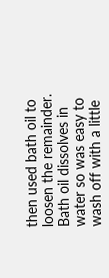then used bath oil to loosen the remainder. Bath oil dissolves in water so was easy to wash off with a little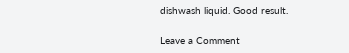dishwash liquid. Good result.

Leave a Comment